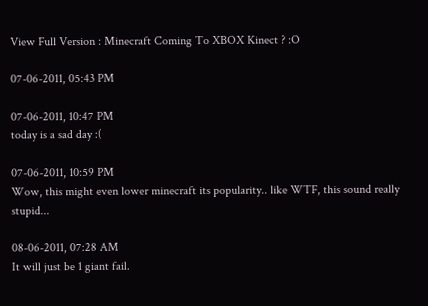View Full Version : Minecraft Coming To XBOX Kinect ? :O

07-06-2011, 05:43 PM

07-06-2011, 10:47 PM
today is a sad day :(

07-06-2011, 10:59 PM
Wow, this might even lower minecraft its popularity.. like WTF, this sound really stupid...

08-06-2011, 07:28 AM
It will just be 1 giant fail.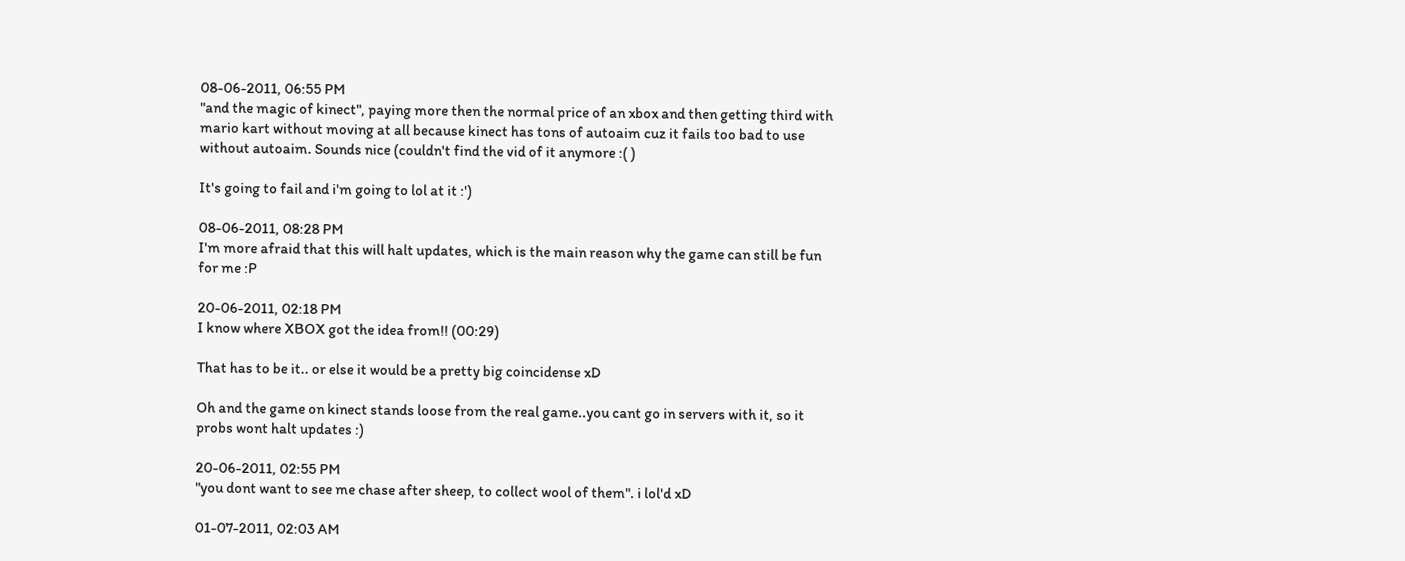08-06-2011, 06:55 PM
"and the magic of kinect", paying more then the normal price of an xbox and then getting third with mario kart without moving at all because kinect has tons of autoaim cuz it fails too bad to use without autoaim. Sounds nice (couldn't find the vid of it anymore :( )

It's going to fail and i'm going to lol at it :')

08-06-2011, 08:28 PM
I'm more afraid that this will halt updates, which is the main reason why the game can still be fun for me :P

20-06-2011, 02:18 PM
I know where XBOX got the idea from!! (00:29)

That has to be it.. or else it would be a pretty big coincidense xD

Oh and the game on kinect stands loose from the real game..you cant go in servers with it, so it probs wont halt updates :)

20-06-2011, 02:55 PM
"you dont want to see me chase after sheep, to collect wool of them". i lol'd xD

01-07-2011, 02:03 AM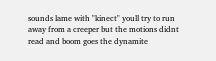sounds lame with "kinect" youll try to run away from a creeper but the motions didnt read and boom goes the dynamite